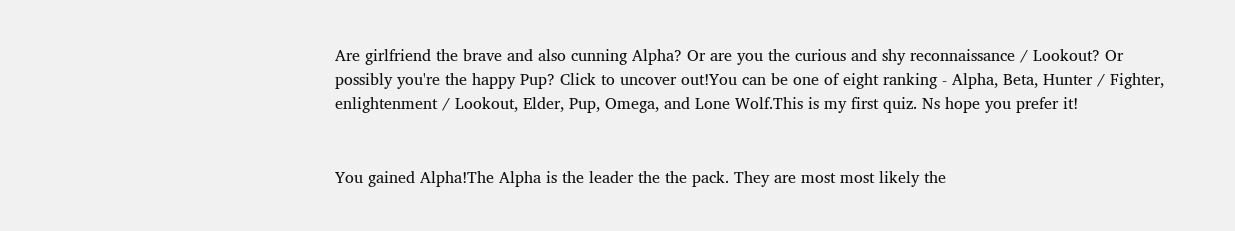Are girlfriend the brave and also cunning Alpha? Or are you the curious and shy reconnaissance / Lookout? Or possibly you're the happy Pup? Click to uncover out!You can be one of eight ranking - Alpha, Beta, Hunter / Fighter, enlightenment / Lookout, Elder, Pup, Omega, and Lone Wolf.This is my first quiz. Ns hope you prefer it!


You gained Alpha!The Alpha is the leader the the pack. They are most most likely the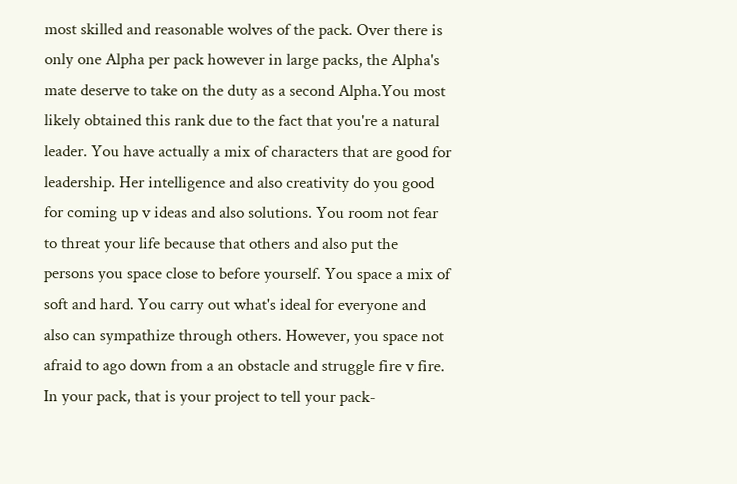most skilled and reasonable wolves of the pack. Over there is only one Alpha per pack however in large packs, the Alpha's mate deserve to take on the duty as a second Alpha.You most likely obtained this rank due to the fact that you're a natural leader. You have actually a mix of characters that are good for leadership. Her intelligence and also creativity do you good for coming up v ideas and also solutions. You room not fear to threat your life because that others and also put the persons you space close to before yourself. You space a mix of soft and hard. You carry out what's ideal for everyone and also can sympathize through others. However, you space not afraid to ago down from a an obstacle and struggle fire v fire. In your pack, that is your project to tell your pack-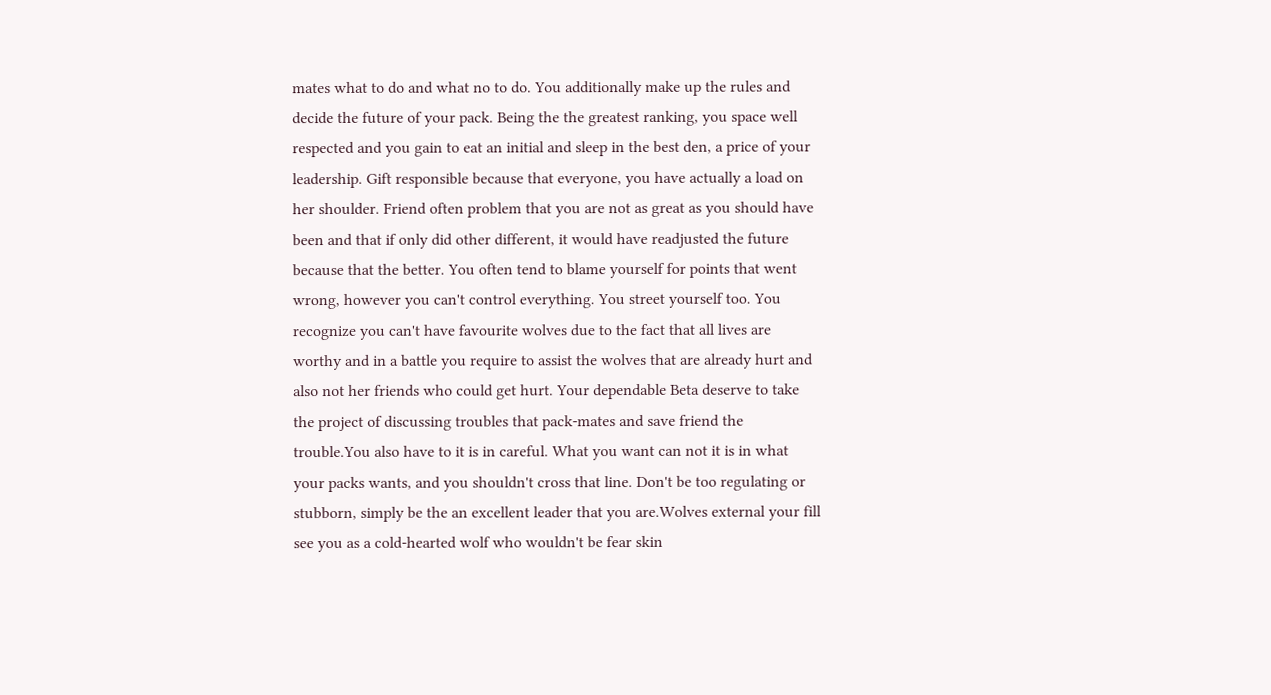mates what to do and what no to do. You additionally make up the rules and decide the future of your pack. Being the the greatest ranking, you space well respected and you gain to eat an initial and sleep in the best den, a price of your leadership. Gift responsible because that everyone, you have actually a load on her shoulder. Friend often problem that you are not as great as you should have been and that if only did other different, it would have readjusted the future because that the better. You often tend to blame yourself for points that went wrong, however you can't control everything. You street yourself too. You recognize you can't have favourite wolves due to the fact that all lives are worthy and in a battle you require to assist the wolves that are already hurt and also not her friends who could get hurt. Your dependable Beta deserve to take the project of discussing troubles that pack-mates and save friend the trouble.You also have to it is in careful. What you want can not it is in what your packs wants, and you shouldn't cross that line. Don't be too regulating or stubborn, simply be the an excellent leader that you are.Wolves external your fill see you as a cold-hearted wolf who wouldn't be fear skin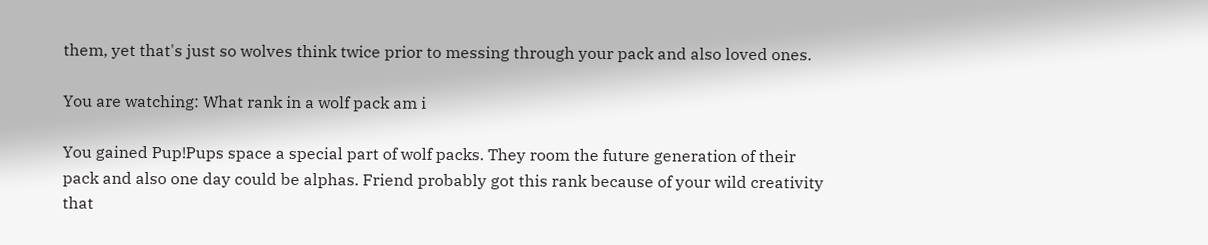them, yet that's just so wolves think twice prior to messing through your pack and also loved ones.

You are watching: What rank in a wolf pack am i

You gained Pup!Pups space a special part of wolf packs. They room the future generation of their pack and also one day could be alphas. Friend probably got this rank because of your wild creativity that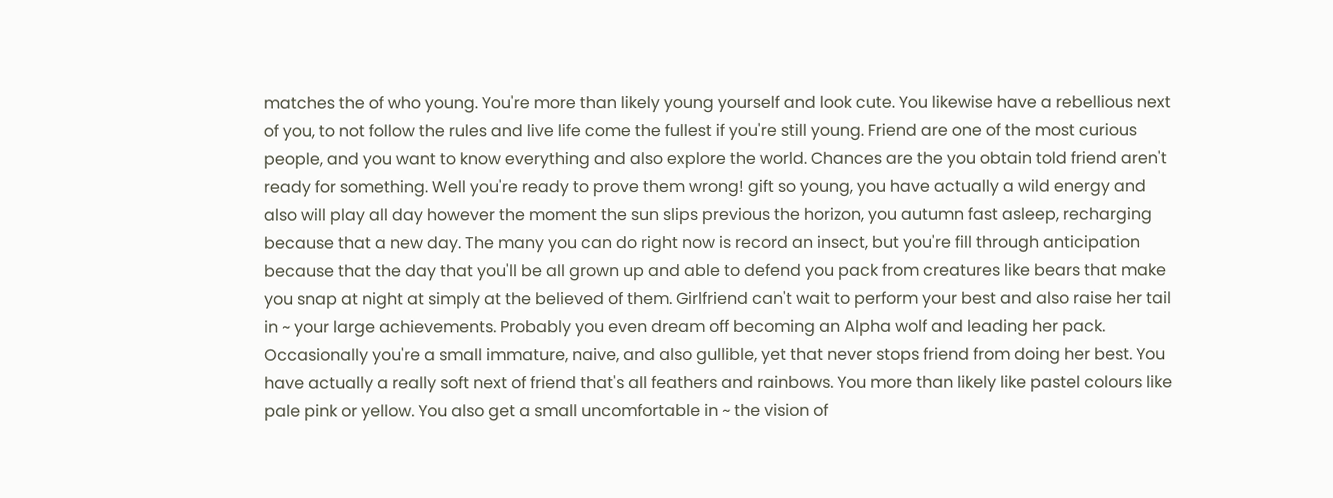matches the of who young. You're more than likely young yourself and look cute. You likewise have a rebellious next of you, to not follow the rules and live life come the fullest if you're still young. Friend are one of the most curious people, and you want to know everything and also explore the world. Chances are the you obtain told friend aren't ready for something. Well you're ready to prove them wrong! gift so young, you have actually a wild energy and also will play all day however the moment the sun slips previous the horizon, you autumn fast asleep, recharging because that a new day. The many you can do right now is record an insect, but you're fill through anticipation because that the day that you'll be all grown up and able to defend you pack from creatures like bears that make you snap at night at simply at the believed of them. Girlfriend can't wait to perform your best and also raise her tail in ~ your large achievements. Probably you even dream off becoming an Alpha wolf and leading her pack. Occasionally you're a small immature, naive, and also gullible, yet that never stops friend from doing her best. You have actually a really soft next of friend that's all feathers and rainbows. You more than likely like pastel colours like pale pink or yellow. You also get a small uncomfortable in ~ the vision of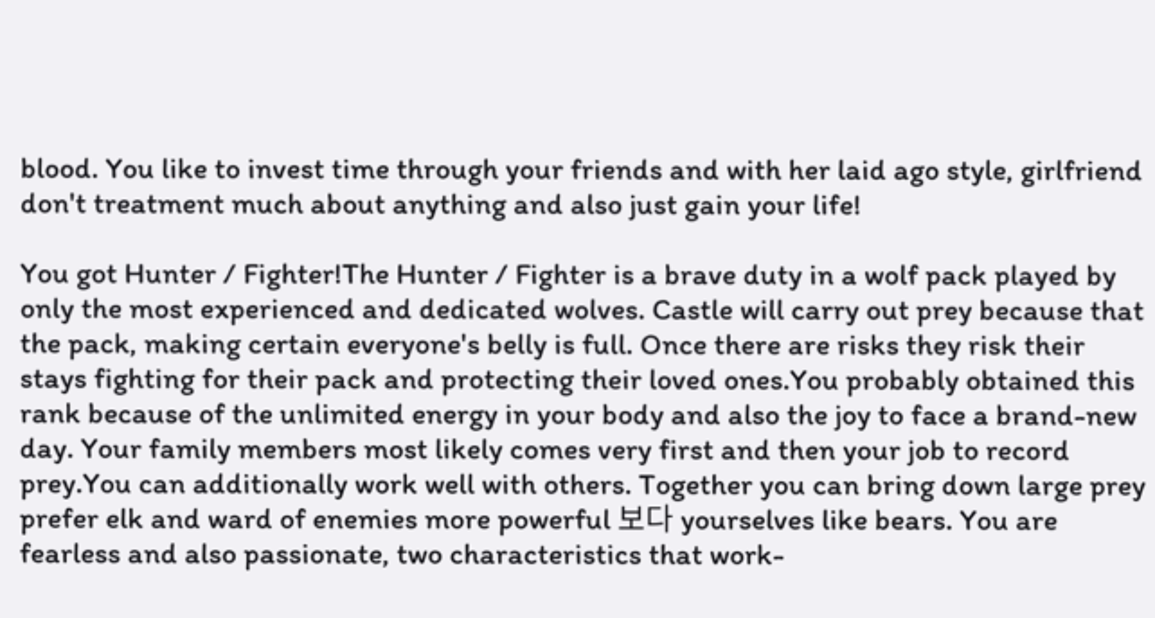blood. You like to invest time through your friends and with her laid ago style, girlfriend don't treatment much about anything and also just gain your life!

You got Hunter / Fighter!The Hunter / Fighter is a brave duty in a wolf pack played by only the most experienced and dedicated wolves. Castle will carry out prey because that the pack, making certain everyone's belly is full. Once there are risks they risk their stays fighting for their pack and protecting their loved ones.You probably obtained this rank because of the unlimited energy in your body and also the joy to face a brand-new day. Your family members most likely comes very first and then your job to record prey.You can additionally work well with others. Together you can bring down large prey prefer elk and ward of enemies more powerful 보다 yourselves like bears. You are fearless and also passionate, two characteristics that work-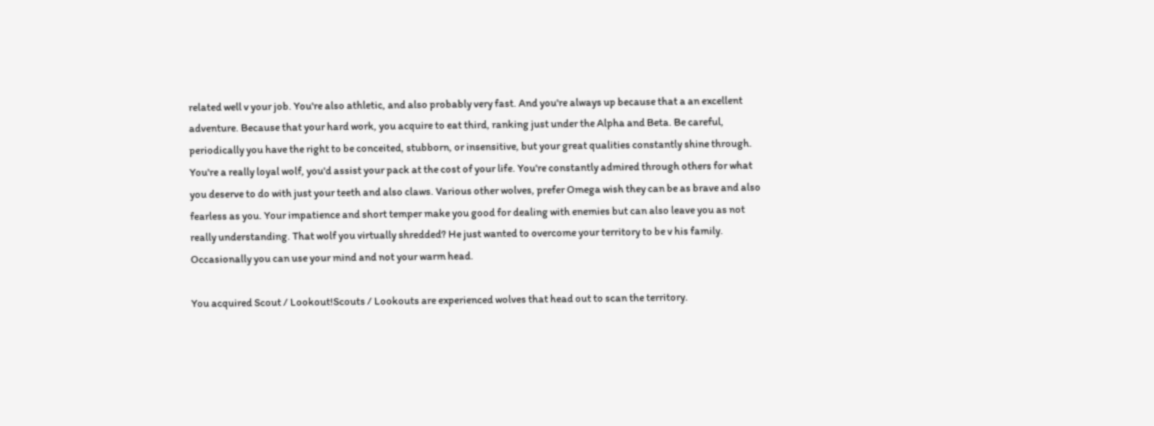related well v your job. You're also athletic, and also probably very fast. And you're always up because that a an excellent adventure. Because that your hard work, you acquire to eat third, ranking just under the Alpha and Beta. Be careful, periodically you have the right to be conceited, stubborn, or insensitive, but your great qualities constantly shine through. You're a really loyal wolf, you'd assist your pack at the cost of your life. You're constantly admired through others for what you deserve to do with just your teeth and also claws. Various other wolves, prefer Omega wish they can be as brave and also fearless as you. Your impatience and short temper make you good for dealing with enemies but can also leave you as not really understanding. That wolf you virtually shredded? He just wanted to overcome your territory to be v his family. Occasionally you can use your mind and not your warm head.

You acquired Scout / Lookout!Scouts / Lookouts are experienced wolves that head out to scan the territory.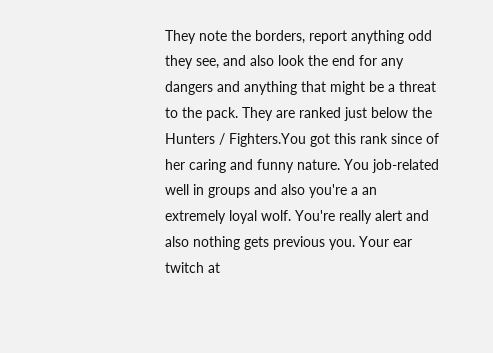They note the borders, report anything odd they see, and also look the end for any dangers and anything that might be a threat to the pack. They are ranked just below the Hunters / Fighters.You got this rank since of her caring and funny nature. You job-related well in groups and also you're a an extremely loyal wolf. You're really alert and also nothing gets previous you. Your ear twitch at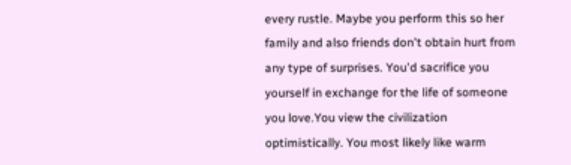every rustle. Maybe you perform this so her family and also friends don't obtain hurt from any type of surprises. You'd sacrifice you yourself in exchange for the life of someone you love.You view the civilization optimistically. You most likely like warm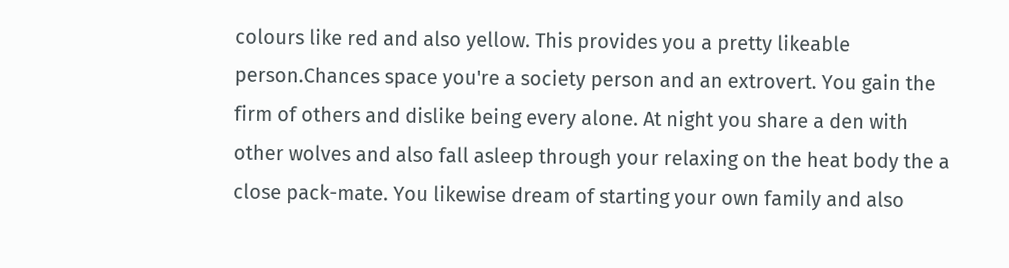colours like red and also yellow. This provides you a pretty likeable person.Chances space you're a society person and an extrovert. You gain the firm of others and dislike being every alone. At night you share a den with other wolves and also fall asleep through your relaxing on the heat body the a close pack-mate. You likewise dream of starting your own family and also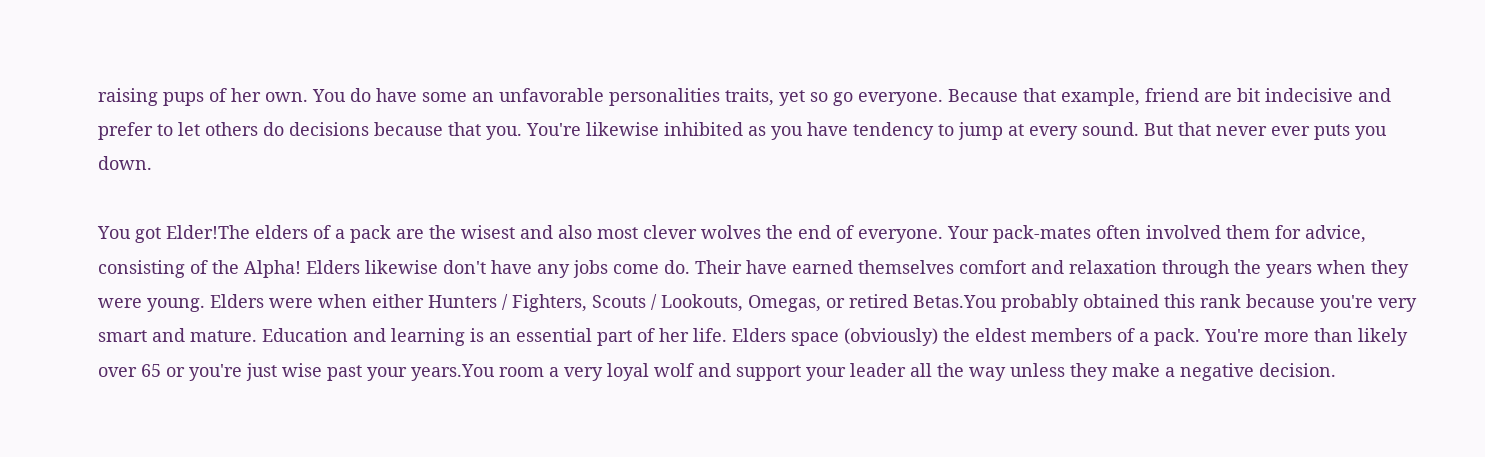raising pups of her own. You do have some an unfavorable personalities traits, yet so go everyone. Because that example, friend are bit indecisive and prefer to let others do decisions because that you. You're likewise inhibited as you have tendency to jump at every sound. But that never ever puts you down.

You got Elder!The elders of a pack are the wisest and also most clever wolves the end of everyone. Your pack-mates often involved them for advice, consisting of the Alpha! Elders likewise don't have any jobs come do. Their have earned themselves comfort and relaxation through the years when they were young. Elders were when either Hunters / Fighters, Scouts / Lookouts, Omegas, or retired Betas.You probably obtained this rank because you're very smart and mature. Education and learning is an essential part of her life. Elders space (obviously) the eldest members of a pack. You're more than likely over 65 or you're just wise past your years.You room a very loyal wolf and support your leader all the way unless they make a negative decision.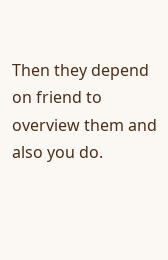Then they depend on friend to overview them and also you do.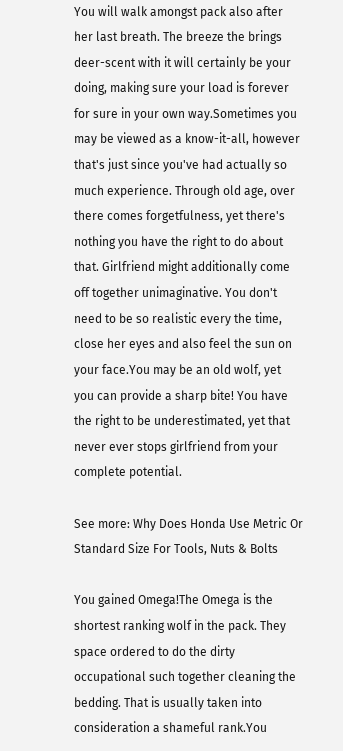You will walk amongst pack also after her last breath. The breeze the brings deer-scent with it will certainly be your doing, making sure your load is forever for sure in your own way.Sometimes you may be viewed as a know-it-all, however that's just since you've had actually so much experience. Through old age, over there comes forgetfulness, yet there's nothing you have the right to do about that. Girlfriend might additionally come off together unimaginative. You don't need to be so realistic every the time, close her eyes and also feel the sun on your face.You may be an old wolf, yet you can provide a sharp bite! You have the right to be underestimated, yet that never ever stops girlfriend from your complete potential.

See more: Why Does Honda Use Metric Or Standard Size For Tools, Nuts & Bolts

You gained Omega!The Omega is the shortest ranking wolf in the pack. They space ordered to do the dirty occupational such together cleaning the bedding. That is usually taken into consideration a shameful rank.You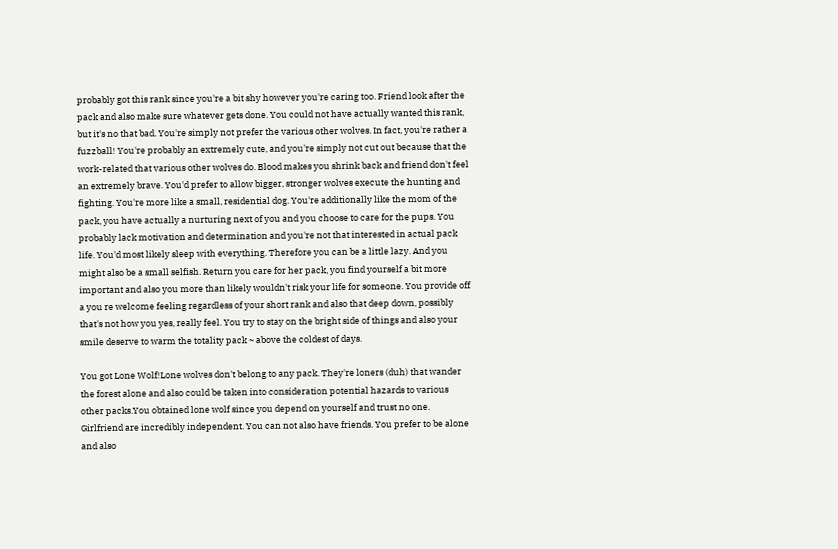probably got this rank since you're a bit shy however you're caring too. Friend look after the pack and also make sure whatever gets done. You could not have actually wanted this rank, but it's no that bad. You're simply not prefer the various other wolves. In fact, you're rather a fuzzball! You're probably an extremely cute, and you're simply not cut out because that the work-related that various other wolves do. Blood makes you shrink back and friend don't feel an extremely brave. You'd prefer to allow bigger, stronger wolves execute the hunting and fighting. You're more like a small, residential dog. You're additionally like the mom of the pack, you have actually a nurturing next of you and you choose to care for the pups. You probably lack motivation and determination and you're not that interested in actual pack life. You'd most likely sleep with everything. Therefore you can be a little lazy. And you might also be a small selfish. Return you care for her pack, you find yourself a bit more important and also you more than likely wouldn't risk your life for someone. You provide off a you re welcome feeling regardless of your short rank and also that deep down, possibly that's not how you yes, really feel. You try to stay on the bright side of things and also your smile deserve to warm the totality pack ~ above the coldest of days.

You got Lone Wolf!Lone wolves don't belong to any pack. They're loners (duh) that wander the forest alone and also could be taken into consideration potential hazards to various other packs.You obtained lone wolf since you depend on yourself and trust no one. Girlfriend are incredibly independent. You can not also have friends. You prefer to be alone and also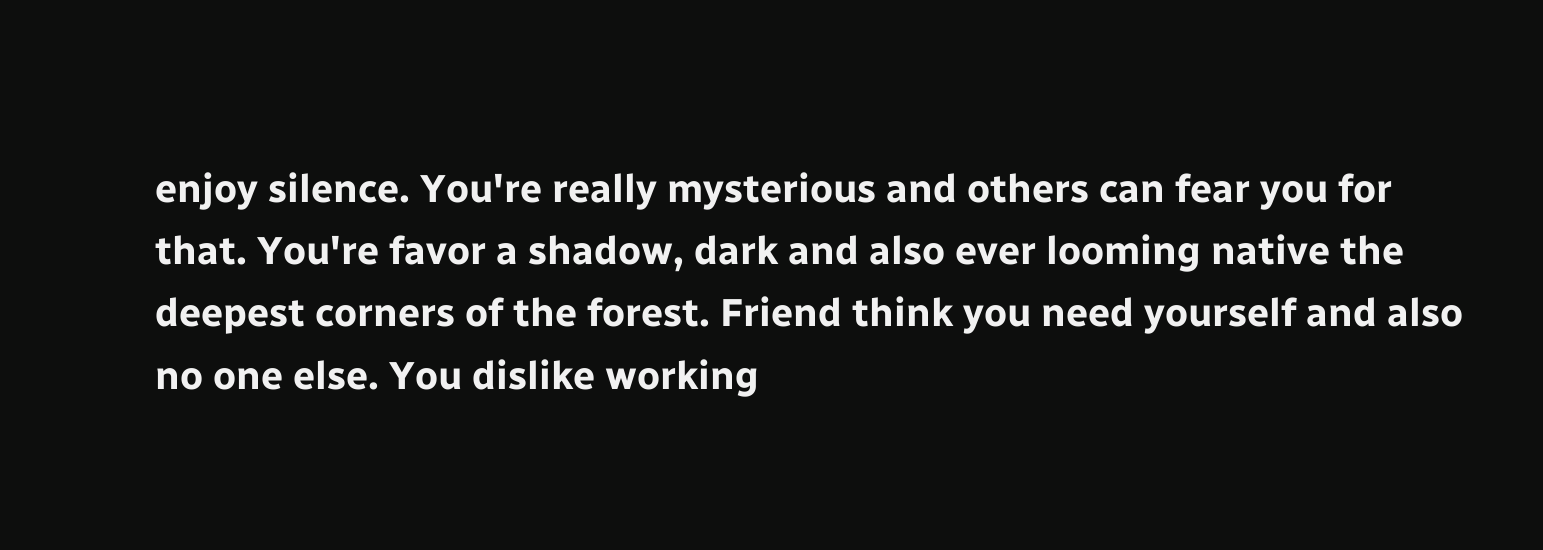enjoy silence. You're really mysterious and others can fear you for that. You're favor a shadow, dark and also ever looming native the deepest corners of the forest. Friend think you need yourself and also no one else. You dislike working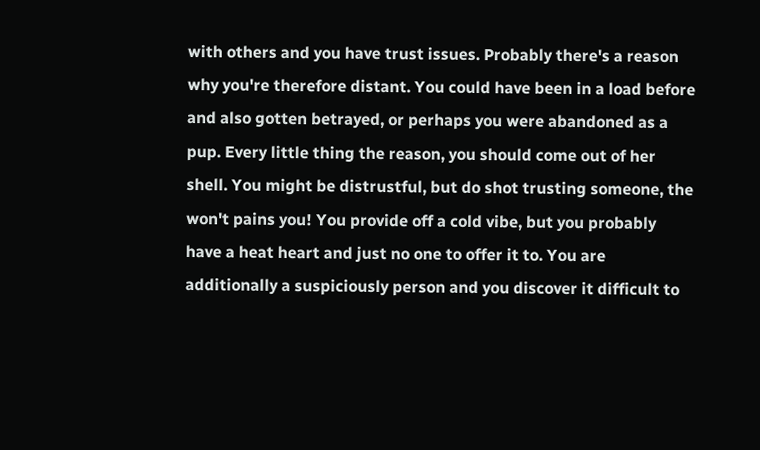with others and you have trust issues. Probably there's a reason why you're therefore distant. You could have been in a load before and also gotten betrayed, or perhaps you were abandoned as a pup. Every little thing the reason, you should come out of her shell. You might be distrustful, but do shot trusting someone, the won't pains you! You provide off a cold vibe, but you probably have a heat heart and just no one to offer it to. You are additionally a suspiciously person and you discover it difficult to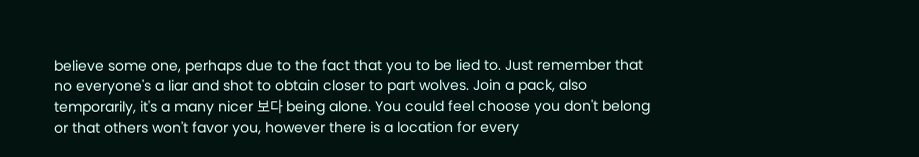believe some one, perhaps due to the fact that you to be lied to. Just remember that no everyone's a liar and shot to obtain closer to part wolves. Join a pack, also temporarily, it's a many nicer 보다 being alone. You could feel choose you don't belong or that others won't favor you, however there is a location for every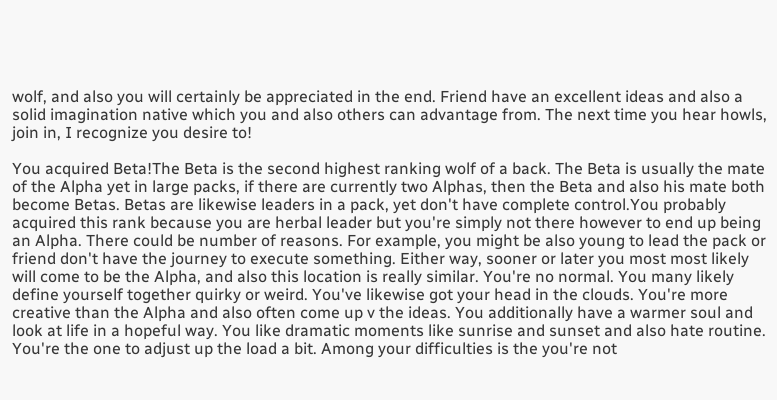wolf, and also you will certainly be appreciated in the end. Friend have an excellent ideas and also a solid imagination native which you and also others can advantage from. The next time you hear howls, join in, I recognize you desire to!

You acquired Beta!The Beta is the second highest ranking wolf of a back. The Beta is usually the mate of the Alpha yet in large packs, if there are currently two Alphas, then the Beta and also his mate both become Betas. Betas are likewise leaders in a pack, yet don't have complete control.You probably acquired this rank because you are herbal leader but you're simply not there however to end up being an Alpha. There could be number of reasons. For example, you might be also young to lead the pack or friend don't have the journey to execute something. Either way, sooner or later you most most likely will come to be the Alpha, and also this location is really similar. You're no normal. You many likely define yourself together quirky or weird. You've likewise got your head in the clouds. You're more creative than the Alpha and also often come up v the ideas. You additionally have a warmer soul and look at life in a hopeful way. You like dramatic moments like sunrise and sunset and also hate routine. You're the one to adjust up the load a bit. Among your difficulties is the you're not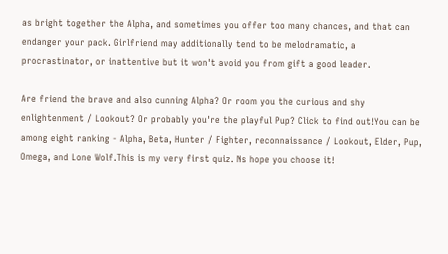as bright together the Alpha, and sometimes you offer too many chances, and that can endanger your pack. Girlfriend may additionally tend to be melodramatic, a procrastinator, or inattentive but it won't avoid you from gift a good leader.

Are friend the brave and also cunning Alpha? Or room you the curious and shy enlightenment / Lookout? Or probably you're the playful Pup? Click to find out!You can be among eight ranking - Alpha, Beta, Hunter / Fighter, reconnaissance / Lookout, Elder, Pup, Omega, and Lone Wolf.This is my very first quiz. Ns hope you choose it!